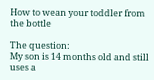How to wean your toddler from the bottle

The question:
My son is 14 months old and still uses a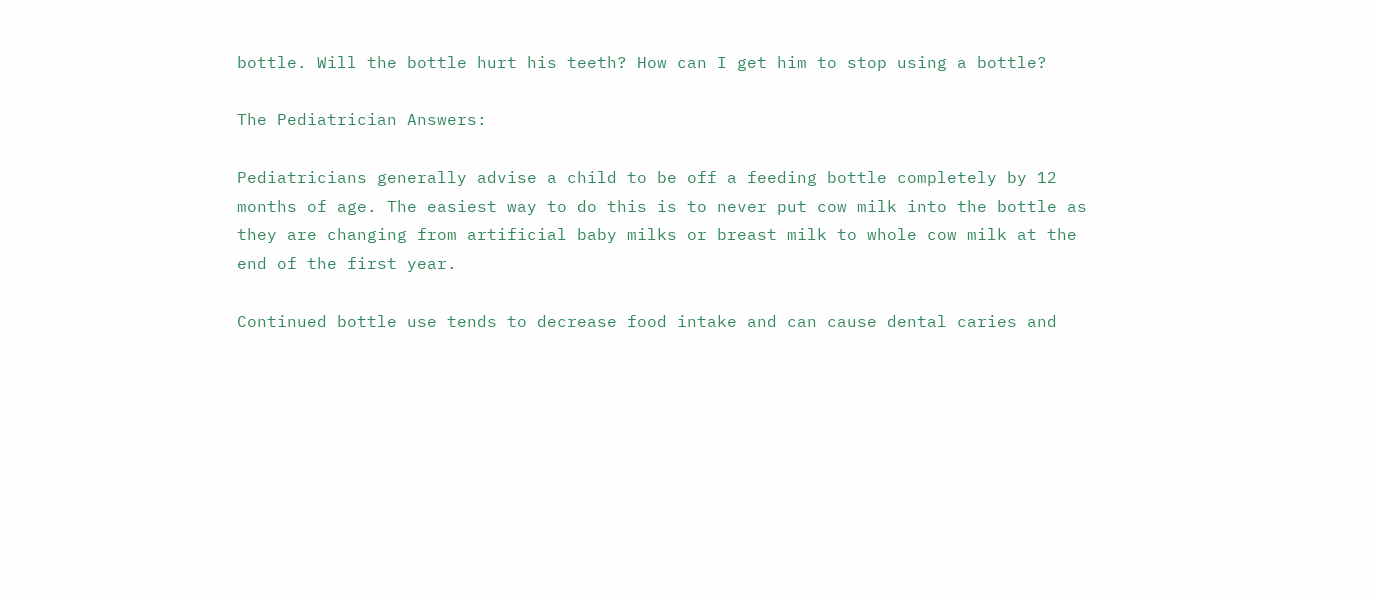bottle. Will the bottle hurt his teeth? How can I get him to stop using a bottle?

The Pediatrician Answers:

Pediatricians generally advise a child to be off a feeding bottle completely by 12 months of age. The easiest way to do this is to never put cow milk into the bottle as they are changing from artificial baby milks or breast milk to whole cow milk at the end of the first year.

Continued bottle use tends to decrease food intake and can cause dental caries and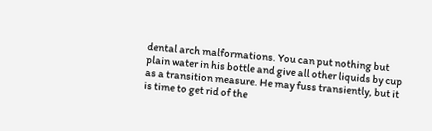dental arch malformations. You can put nothing but plain water in his bottle and give all other liquids by cup as a transition measure. He may fuss transiently, but it is time to get rid of the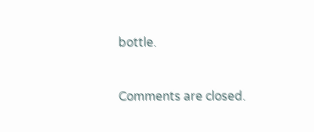bottle.


Comments are closed.